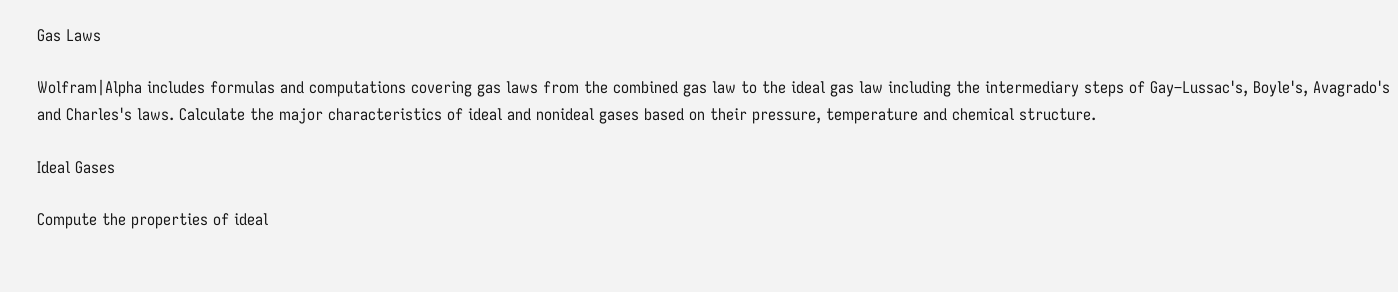Gas Laws

Wolfram|Alpha includes formulas and computations covering gas laws from the combined gas law to the ideal gas law including the intermediary steps of Gay–Lussac's, Boyle's, Avagrado's and Charles's laws. Calculate the major characteristics of ideal and nonideal gases based on their pressure, temperature and chemical structure.

Ideal Gases

Compute the properties of ideal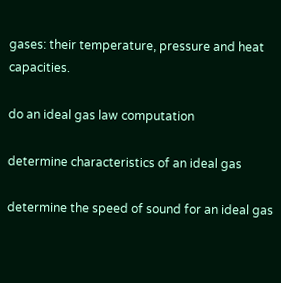gases: their temperature, pressure and heat capacities.

do an ideal gas law computation

determine characteristics of an ideal gas

determine the speed of sound for an ideal gas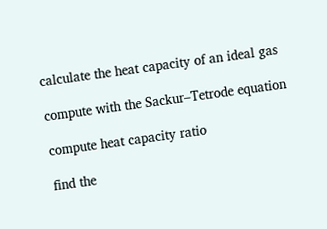calculate the heat capacity of an ideal gas

compute with the Sackur–Tetrode equation

compute heat capacity ratio

find the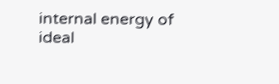internal energy of ideal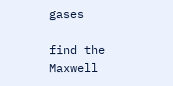gases

find the Maxwell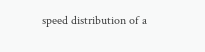speed distribution of a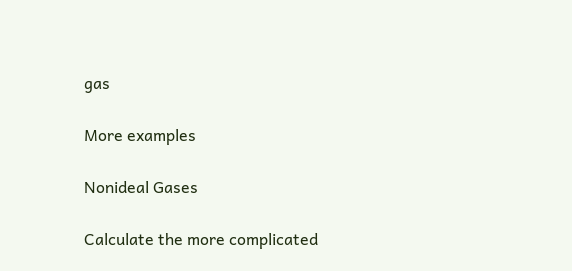gas

More examples

Nonideal Gases

Calculate the more complicated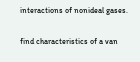interactions of nonideal gases.

find characteristics of a van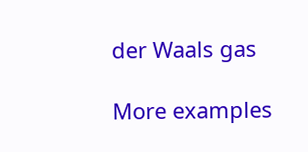der Waals gas

More examples